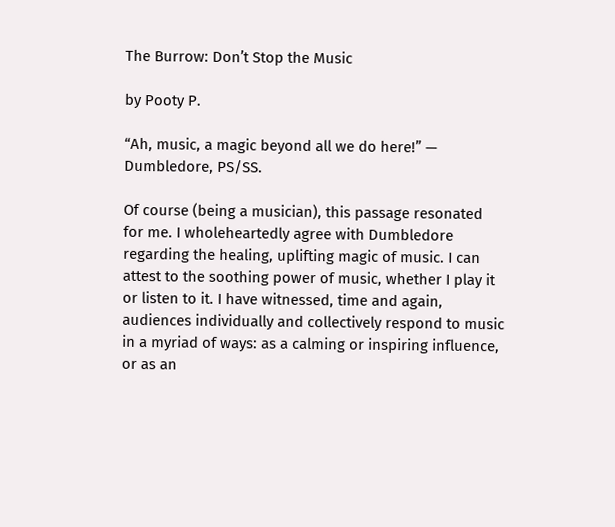The Burrow: Don’t Stop the Music

by Pooty P.

“Ah, music, a magic beyond all we do here!” — Dumbledore, PS/SS.

Of course (being a musician), this passage resonated for me. I wholeheartedly agree with Dumbledore regarding the healing, uplifting magic of music. I can attest to the soothing power of music, whether I play it or listen to it. I have witnessed, time and again, audiences individually and collectively respond to music in a myriad of ways: as a calming or inspiring influence, or as an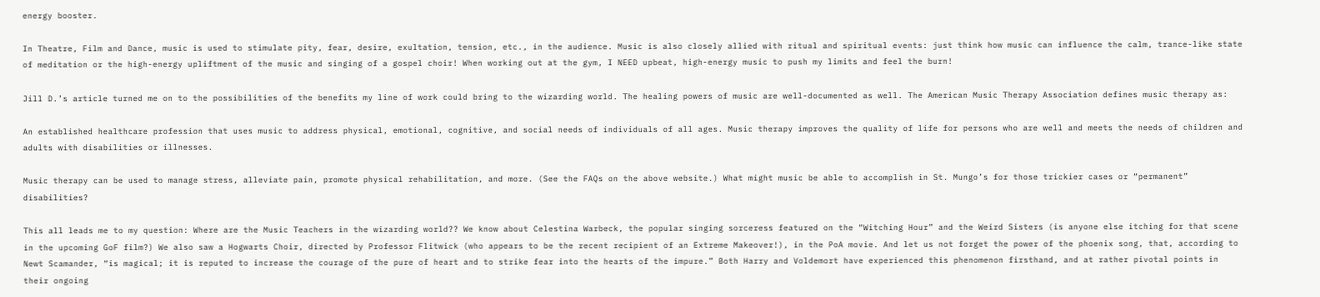energy booster.

In Theatre, Film and Dance, music is used to stimulate pity, fear, desire, exultation, tension, etc., in the audience. Music is also closely allied with ritual and spiritual events: just think how music can influence the calm, trance-like state of meditation or the high-energy upliftment of the music and singing of a gospel choir! When working out at the gym, I NEED upbeat, high-energy music to push my limits and feel the burn!

Jill D.’s article turned me on to the possibilities of the benefits my line of work could bring to the wizarding world. The healing powers of music are well-documented as well. The American Music Therapy Association defines music therapy as:

An established healthcare profession that uses music to address physical, emotional, cognitive, and social needs of individuals of all ages. Music therapy improves the quality of life for persons who are well and meets the needs of children and adults with disabilities or illnesses.

Music therapy can be used to manage stress, alleviate pain, promote physical rehabilitation, and more. (See the FAQs on the above website.) What might music be able to accomplish in St. Mungo’s for those trickier cases or “permanent” disabilities?

This all leads me to my question: Where are the Music Teachers in the wizarding world?? We know about Celestina Warbeck, the popular singing sorceress featured on the “Witching Hour” and the Weird Sisters (is anyone else itching for that scene in the upcoming GoF film?) We also saw a Hogwarts Choir, directed by Professor Flitwick (who appears to be the recent recipient of an Extreme Makeover!), in the PoA movie. And let us not forget the power of the phoenix song, that, according to Newt Scamander, “is magical; it is reputed to increase the courage of the pure of heart and to strike fear into the hearts of the impure.” Both Harry and Voldemort have experienced this phenomenon firsthand, and at rather pivotal points in their ongoing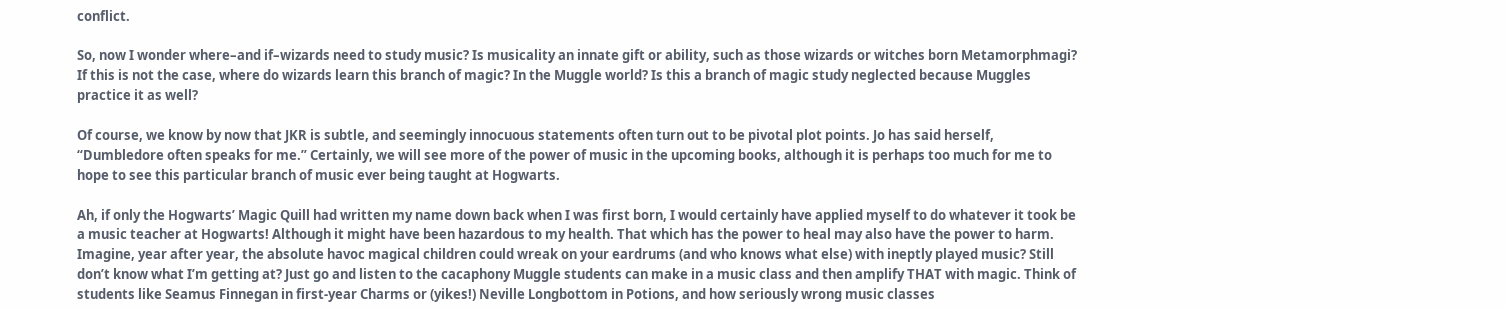conflict.

So, now I wonder where–and if–wizards need to study music? Is musicality an innate gift or ability, such as those wizards or witches born Metamorphmagi? If this is not the case, where do wizards learn this branch of magic? In the Muggle world? Is this a branch of magic study neglected because Muggles practice it as well?

Of course, we know by now that JKR is subtle, and seemingly innocuous statements often turn out to be pivotal plot points. Jo has said herself, “Dumbledore often speaks for me.” Certainly, we will see more of the power of music in the upcoming books, although it is perhaps too much for me to hope to see this particular branch of music ever being taught at Hogwarts.

Ah, if only the Hogwarts’ Magic Quill had written my name down back when I was first born, I would certainly have applied myself to do whatever it took be a music teacher at Hogwarts! Although it might have been hazardous to my health. That which has the power to heal may also have the power to harm. Imagine, year after year, the absolute havoc magical children could wreak on your eardrums (and who knows what else) with ineptly played music? Still don’t know what I’m getting at? Just go and listen to the cacaphony Muggle students can make in a music class and then amplify THAT with magic. Think of students like Seamus Finnegan in first-year Charms or (yikes!) Neville Longbottom in Potions, and how seriously wrong music classes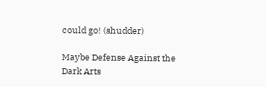could go! (shudder)

Maybe Defense Against the Dark Arts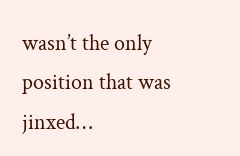wasn’t the only position that was jinxed…